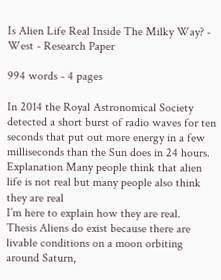Is Alien Life Real Inside The Milky Way? - West - Research Paper

994 words - 4 pages

In 2014 the Royal Astronomical Society detected a short burst of radio waves for ten
seconds that put out more energy in a few milliseconds than the Sun does in 24 hours.
Explanation Many people think that alien life is not real but many people also think they are real
I’m here to explain how they are real.
Thesis Aliens do exist because there are livable conditions on a moon orbiting around Saturn,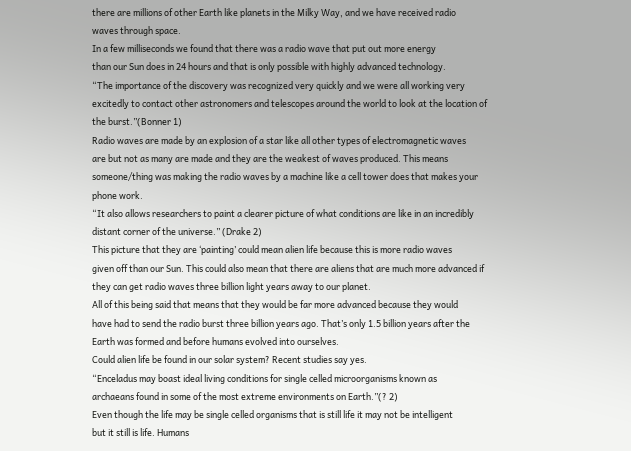there are millions of other Earth like planets in the Milky Way, and we have received radio
waves through space.
In a few milliseconds we found that there was a radio wave that put out more energy
than our Sun does in 24 hours and that is only possible with highly advanced technology.
“The importance of the discovery was recognized very quickly and we were all working very
excitedly to contact other astronomers and telescopes around the world to look at the location of
the burst.”(Bonner 1)
Radio waves are made by an explosion of a star like all other types of electromagnetic waves
are but not as many are made and they are the weakest of waves produced. This means
someone/thing was making the radio waves by a machine like a cell tower does that makes your
phone work.
“It also allows researchers to paint a clearer picture of what conditions are like in an incredibly
distant corner of the universe.” (Drake 2)
This picture that they are ‘painting’ could mean alien life because this is more radio waves
given off than our Sun. This could also mean that there are aliens that are much more advanced if
they can get radio waves three billion light years away to our planet.
All of this being said that means that they would be far more advanced because they would
have had to send the radio burst three billion years ago. That’s only 1.5 billion years after the
Earth was formed and before humans evolved into ourselves.
Could alien life be found in our solar system? Recent studies say yes.
“Enceladus may boast ideal living conditions for single celled microorganisms known as
archaeans found in some of the most extreme environments on Earth.”(? 2)
Even though the life may be single celled organisms that is still life it may not be intelligent
but it still is life. Humans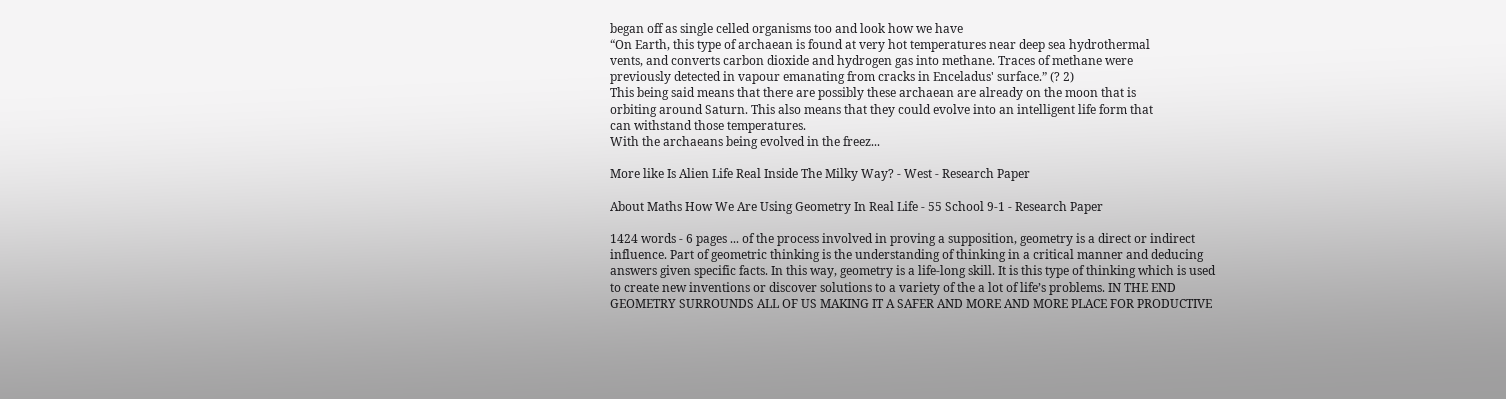began off as single celled organisms too and look how we have
“On Earth, this type of archaean is found at very hot temperatures near deep sea hydrothermal
vents, and converts carbon dioxide and hydrogen gas into methane. Traces of methane were
previously detected in vapour emanating from cracks in Enceladus' surface.” (? 2)
This being said means that there are possibly these archaean are already on the moon that is
orbiting around Saturn. This also means that they could evolve into an intelligent life form that
can withstand those temperatures.
With the archaeans being evolved in the freez...

More like Is Alien Life Real Inside The Milky Way? - West - Research Paper

About Maths How We Are Using Geometry In Real Life - 55 School 9-1 - Research Paper

1424 words - 6 pages ... of the process involved in proving a supposition, geometry is a direct or indirect influence. Part of geometric thinking is the understanding of thinking in a critical manner and deducing answers given specific facts. In this way, geometry is a life-long skill. It is this type of thinking which is used to create new inventions or discover solutions to a variety of the a lot of life’s problems. IN THE END GEOMETRY SURROUNDS ALL OF US MAKING IT A SAFER AND MORE AND MORE PLACE FOR PRODUCTIVE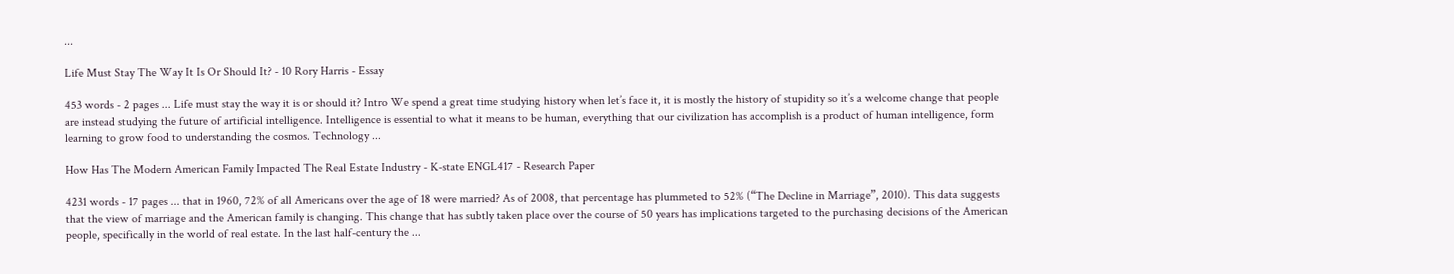...

Life Must Stay The Way It Is Or Should It? - 10 Rory Harris - Essay

453 words - 2 pages ... Life must stay the way it is or should it? Intro We spend a great time studying history when let’s face it, it is mostly the history of stupidity so it’s a welcome change that people are instead studying the future of artificial intelligence. Intelligence is essential to what it means to be human, everything that our civilization has accomplish is a product of human intelligence, form learning to grow food to understanding the cosmos. Technology ...

How Has The Modern American Family Impacted The Real Estate Industry - K-state ENGL417 - Research Paper

4231 words - 17 pages ... that in 1960, 72% of all Americans over the age of 18 were married? As of 2008, that percentage has plummeted to 52% (“The Decline in Marriage”, 2010). This data suggests that the view of marriage and the American family is changing. This change that has subtly taken place over the course of 50 years has implications targeted to the purchasing decisions of the American people, specifically in the world of real estate. In the last half-century the ...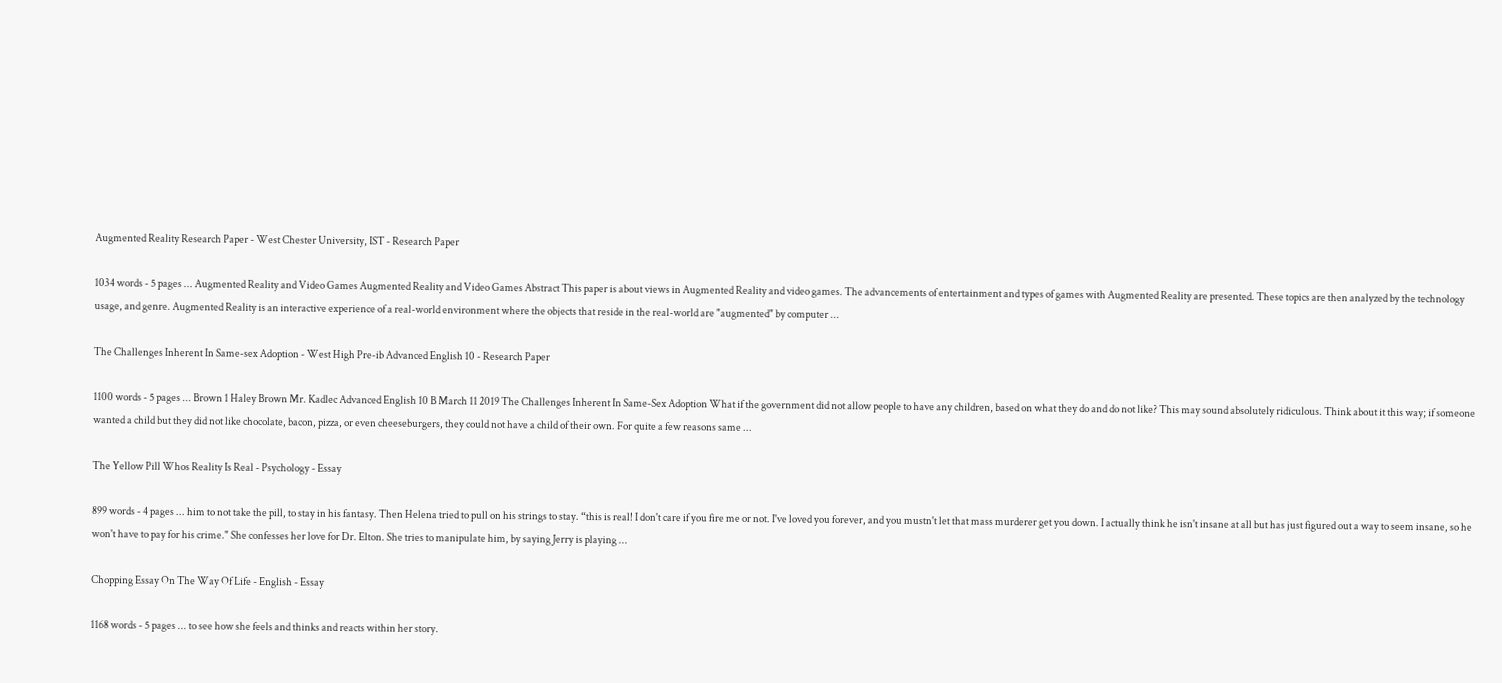Augmented Reality Research Paper - West Chester University, IST - Research Paper

1034 words - 5 pages ... Augmented Reality and Video Games Augmented Reality and Video Games Abstract This paper is about views in Augmented Reality and video games. The advancements of entertainment and types of games with Augmented Reality are presented. These topics are then analyzed by the technology usage, and genre. Augmented Reality is an interactive experience of a real-world environment where the objects that reside in the real-world are "augmented" by computer ...

The Challenges Inherent In Same-sex Adoption - West High Pre-ib Advanced English 10 - Research Paper

1100 words - 5 pages ... Brown 1 Haley Brown Mr. Kadlec Advanced English 10 B March 11 2019 The Challenges Inherent In Same-Sex Adoption What if the government did not allow people to have any children, based on what they do and do not like? This may sound absolutely ridiculous. Think about it this way; if someone wanted a child but they did not like chocolate, bacon, pizza, or even cheeseburgers, they could not have a child of their own. For quite a few reasons same ...

The Yellow Pill Whos Reality Is Real - Psychology - Essay

899 words - 4 pages ... him to not take the pill, to stay in his fantasy. Then Helena tried to pull on his strings to stay. “this is real! I don't care if you fire me or not. I've loved you forever, and you mustn't let that mass murderer get you down. I actually think he isn't insane at all but has just figured out a way to seem insane, so he won't have to pay for his crime." She confesses her love for Dr. Elton. She tries to manipulate him, by saying Jerry is playing ...

Chopping Essay On The Way Of Life - English - Essay

1168 words - 5 pages ... to see how she feels and thinks and reacts within her story.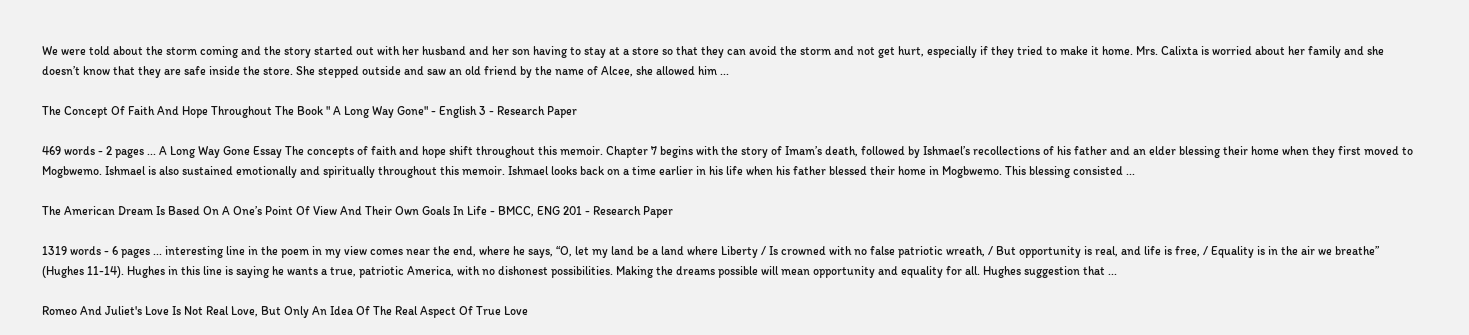We were told about the storm coming and the story started out with her husband and her son having to stay at a store so that they can avoid the storm and not get hurt, especially if they tried to make it home. Mrs. Calixta is worried about her family and she doesn’t know that they are safe inside the store. She stepped outside and saw an old friend by the name of Alcee, she allowed him ...

The Concept Of Faith And Hope Throughout The Book " A Long Way Gone" - English 3 - Research Paper

469 words - 2 pages ... A Long Way Gone Essay The concepts of faith and hope shift throughout this memoir. Chapter 7 begins with the story of Imam’s death, followed by Ishmael’s recollections of his father and an elder blessing their home when they first moved to Mogbwemo. Ishmael is also sustained emotionally and spiritually throughout this memoir. Ishmael looks back on a time earlier in his life when his father blessed their home in Mogbwemo. This blessing consisted ...

The American Dream Is Based On A One’s Point Of View And Their Own Goals In Life - BMCC, ENG 201 - Research Paper

1319 words - 6 pages ... interesting line in the poem in my view comes near the end, where he says, “O, let my land be a land where Liberty / Is crowned with no false patriotic wreath, / But opportunity is real, and life is free, / Equality is in the air we breathe” (Hughes 11-14). Hughes in this line is saying he wants a true, patriotic America, with no dishonest possibilities. Making the dreams possible will mean opportunity and equality for all. Hughes suggestion that ...

Romeo And Juliet's Love Is Not Real Love, But Only An Idea Of The Real Aspect Of True Love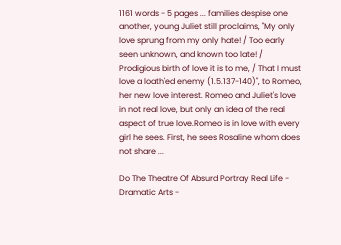1161 words - 5 pages ... families despise one another, young Juliet still proclaims, "My only love sprung from my only hate! / Too early seen unknown, and known too late! / Prodigious birth of love it is to me, / That I must love a loath'ed enemy (1.5.137-140)", to Romeo, her new love interest. Romeo and Juliet's love in not real love, but only an idea of the real aspect of true love.Romeo is in love with every girl he sees. First, he sees Rosaline whom does not share ...

Do The Theatre Of Absurd Portray Real Life - Dramatic Arts -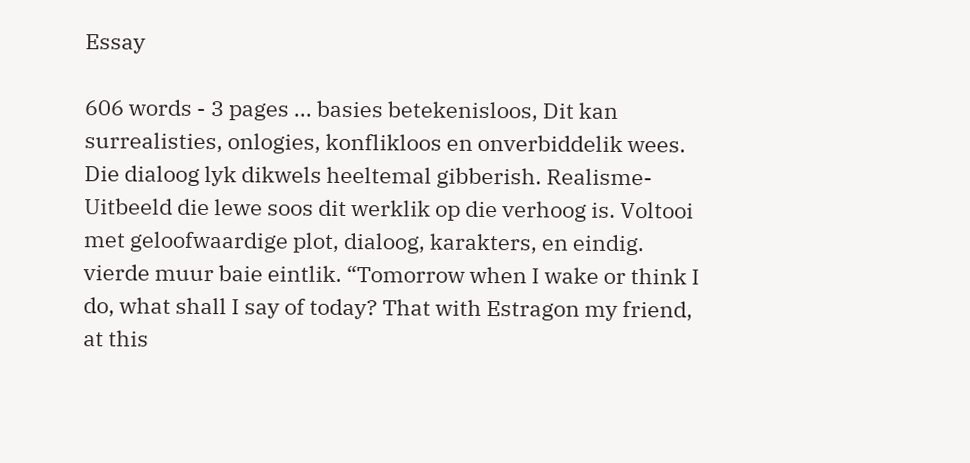Essay

606 words - 3 pages ... basies betekenisloos, Dit kan surrealisties, onlogies, konflikloos en onverbiddelik wees. Die dialoog lyk dikwels heeltemal gibberish. Realisme-Uitbeeld die lewe soos dit werklik op die verhoog is. Voltooi met geloofwaardige plot, dialoog, karakters, en eindig. vierde muur baie eintlik. “Tomorrow when I wake or think I do, what shall I say of today? That with Estragon my friend, at this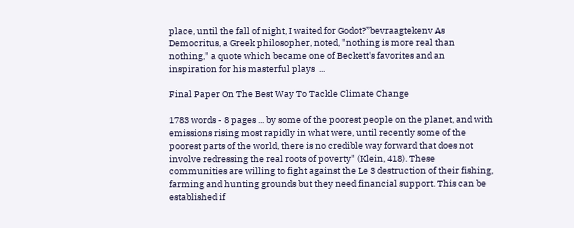place, until the fall of night, I waited for Godot?”bevraagtekenv As Democritus, a Greek philosopher, noted, "nothing is more real than nothing," a quote which became one of Beckett's favorites and an inspiration for his masterful plays  ...

Final Paper On The Best Way To Tackle Climate Change

1783 words - 8 pages ... by some of the poorest people on the planet, and with emissions rising most rapidly in what were, until recently some of the poorest parts of the world, there is no credible way forward that does not involve redressing the real roots of poverty" (Klein, 418). These communities are willing to fight against the Le 3 destruction of their fishing, farming and hunting grounds but they need financial support. This can be established if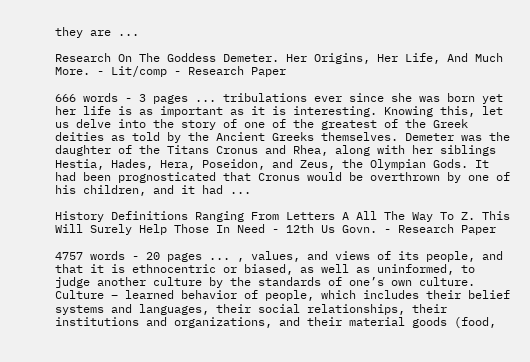they are ...

Research On The Goddess Demeter. Her Origins, Her Life, And Much More. - Lit/comp - Research Paper

666 words - 3 pages ... tribulations ever since she was born yet her life is as important as it is interesting. Knowing this, let us delve into the story of one of the greatest of the Greek deities as told by the Ancient Greeks themselves. Demeter was the daughter of the Titans Cronus and Rhea, along with her siblings Hestia, Hades, Hera, Poseidon, and Zeus, the Olympian Gods. It had been prognosticated that Cronus would be overthrown by one of his children, and it had ...

History Definitions Ranging From Letters A All The Way To Z. This Will Surely Help Those In Need - 12th Us Govn. - Research Paper

4757 words - 20 pages ... , values, and views of its people, and that it is ethnocentric or biased, as well as uninformed, to judge another culture by the standards of one’s own culture. Culture – learned behavior of people, which includes their belief systems and languages, their social relationships, their institutions and organizations, and their material goods (food,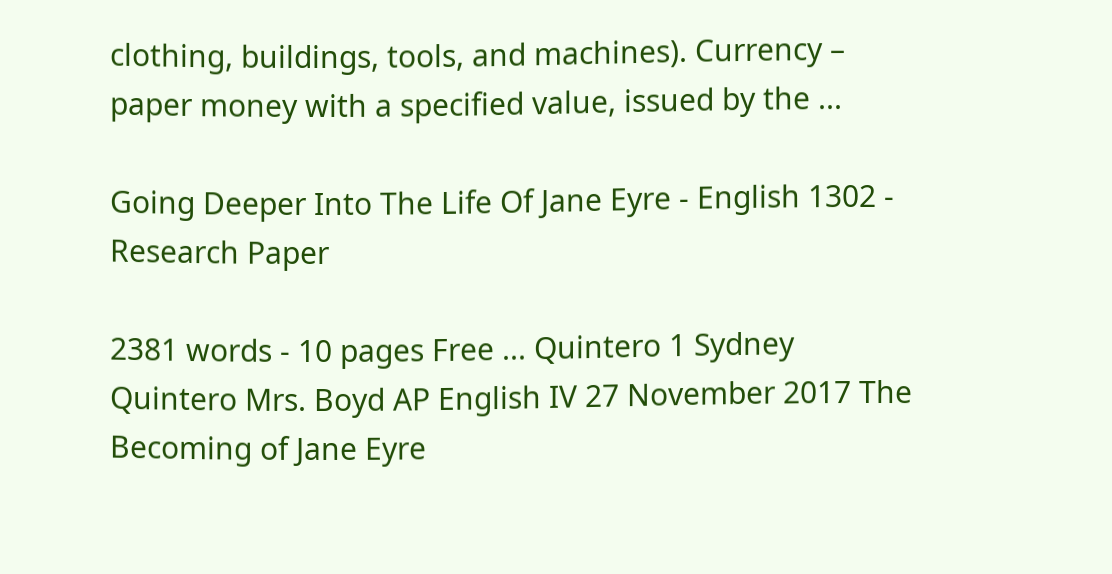clothing, buildings, tools, and machines). Currency – paper money with a specified value, issued by the ...

Going Deeper Into The Life Of Jane Eyre - English 1302 - Research Paper

2381 words - 10 pages Free ... Quintero 1 Sydney Quintero Mrs. Boyd AP English IV 27 November 2017 The Becoming of Jane Eyre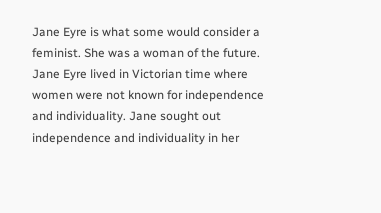Jane Eyre is what some would consider a feminist. She was a woman of the future. Jane Eyre lived in Victorian time where women were not known for independence and individuality. Jane sought out independence and individuality in her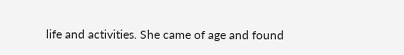life and activities. She came of age and found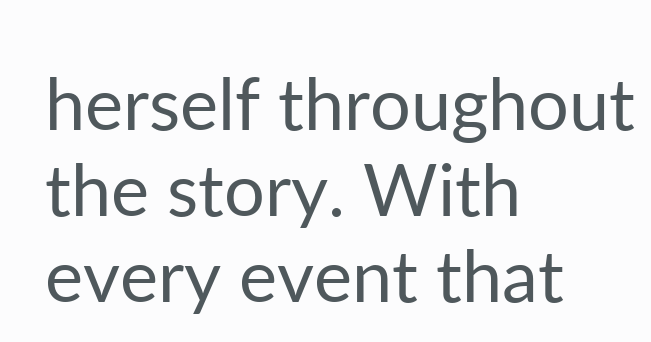herself throughout the story. With every event that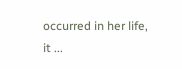occurred in her life, it ...